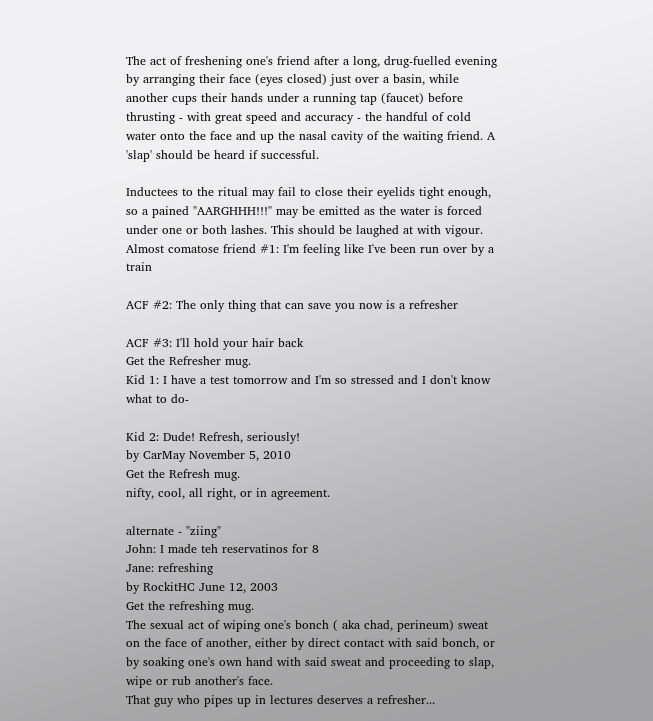The act of freshening one's friend after a long, drug-fuelled evening by arranging their face (eyes closed) just over a basin, while another cups their hands under a running tap (faucet) before thrusting - with great speed and accuracy - the handful of cold water onto the face and up the nasal cavity of the waiting friend. A 'slap' should be heard if successful.

Inductees to the ritual may fail to close their eyelids tight enough, so a pained "AARGHHH!!!" may be emitted as the water is forced under one or both lashes. This should be laughed at with vigour.
Almost comatose friend #1: I'm feeling like I've been run over by a train

ACF #2: The only thing that can save you now is a refresher

ACF #3: I'll hold your hair back
Get the Refresher mug.
Kid 1: I have a test tomorrow and I'm so stressed and I don't know what to do-

Kid 2: Dude! Refresh, seriously!
by CarMay November 5, 2010
Get the Refresh mug.
nifty, cool, all right, or in agreement.

alternate - "ziing"
John: I made teh reservatinos for 8
Jane: refreshing
by RockitHC June 12, 2003
Get the refreshing mug.
The sexual act of wiping one's bonch ( aka chad, perineum) sweat on the face of another, either by direct contact with said bonch, or by soaking one's own hand with said sweat and proceeding to slap, wipe or rub another's face.
That guy who pipes up in lectures deserves a refresher...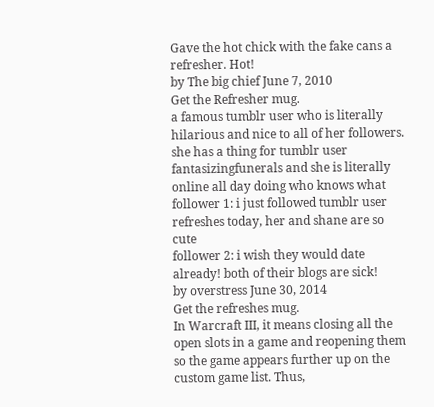Gave the hot chick with the fake cans a refresher. Hot!
by The big chief June 7, 2010
Get the Refresher mug.
a famous tumblr user who is literally hilarious and nice to all of her followers. she has a thing for tumblr user fantasizingfunerals and she is literally online all day doing who knows what
follower 1: i just followed tumblr user refreshes today, her and shane are so cute
follower 2: i wish they would date already! both of their blogs are sick!
by overstress June 30, 2014
Get the refreshes mug.
In Warcraft III, it means closing all the open slots in a game and reopening them so the game appears further up on the custom game list. Thus,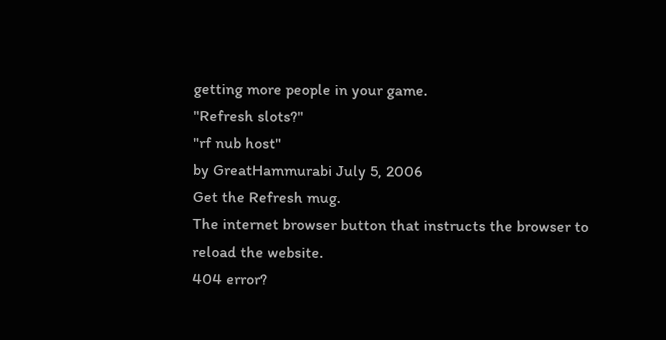getting more people in your game.
"Refresh slots?"
"rf nub host"
by GreatHammurabi July 5, 2006
Get the Refresh mug.
The internet browser button that instructs the browser to reload the website.
404 error?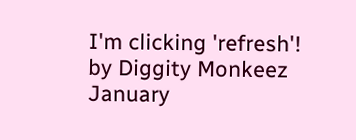I'm clicking 'refresh'!
by Diggity Monkeez January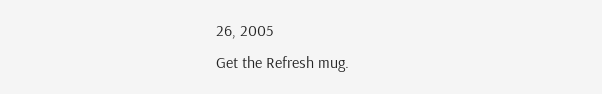26, 2005
Get the Refresh mug.